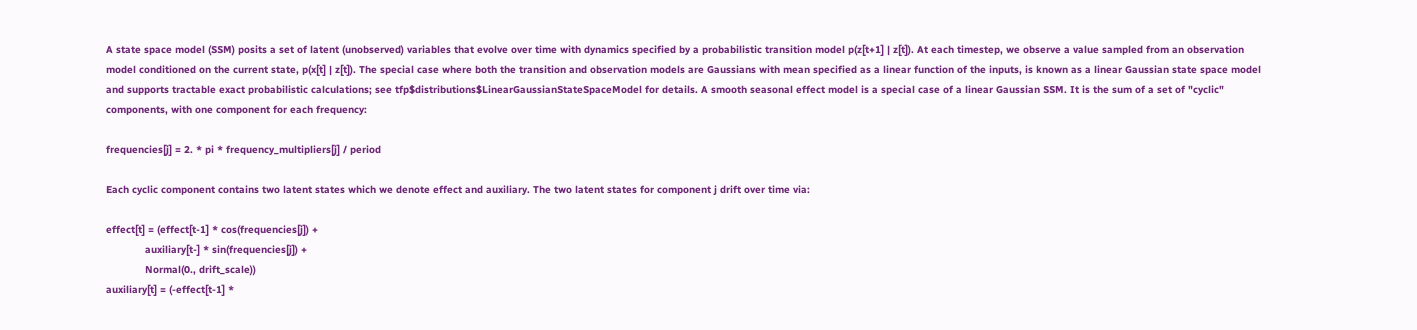A state space model (SSM) posits a set of latent (unobserved) variables that evolve over time with dynamics specified by a probabilistic transition model p(z[t+1] | z[t]). At each timestep, we observe a value sampled from an observation model conditioned on the current state, p(x[t] | z[t]). The special case where both the transition and observation models are Gaussians with mean specified as a linear function of the inputs, is known as a linear Gaussian state space model and supports tractable exact probabilistic calculations; see tfp$distributions$LinearGaussianStateSpaceModel for details. A smooth seasonal effect model is a special case of a linear Gaussian SSM. It is the sum of a set of "cyclic" components, with one component for each frequency:

frequencies[j] = 2. * pi * frequency_multipliers[j] / period

Each cyclic component contains two latent states which we denote effect and auxiliary. The two latent states for component j drift over time via:

effect[t] = (effect[t-1] * cos(frequencies[j]) +
             auxiliary[t-] * sin(frequencies[j]) +
             Normal(0., drift_scale))
auxiliary[t] = (-effect[t-1] *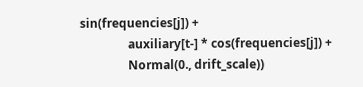sin(frequencies[j]) +
                auxiliary[t-] * cos(frequencies[j]) +
                Normal(0., drift_scale))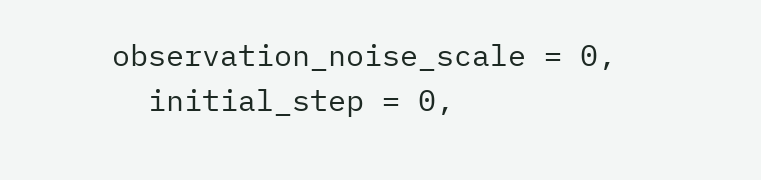observation_noise_scale = 0,
  initial_step = 0,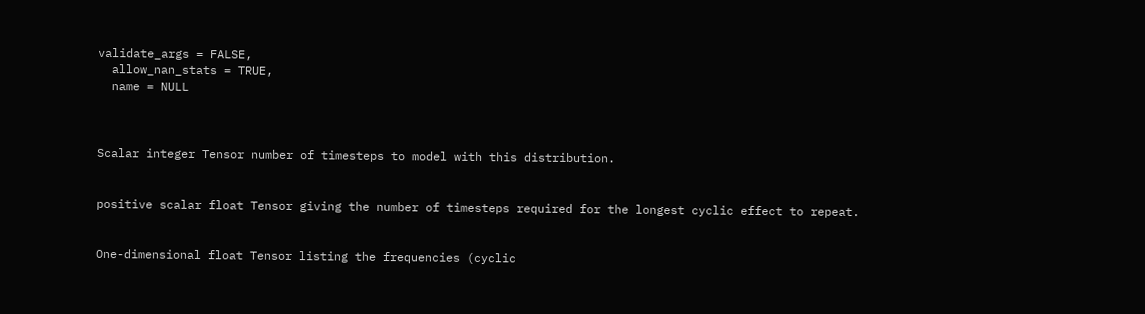validate_args = FALSE,
  allow_nan_stats = TRUE,
  name = NULL



Scalar integer Tensor number of timesteps to model with this distribution.


positive scalar float Tensor giving the number of timesteps required for the longest cyclic effect to repeat.


One-dimensional float Tensor listing the frequencies (cyclic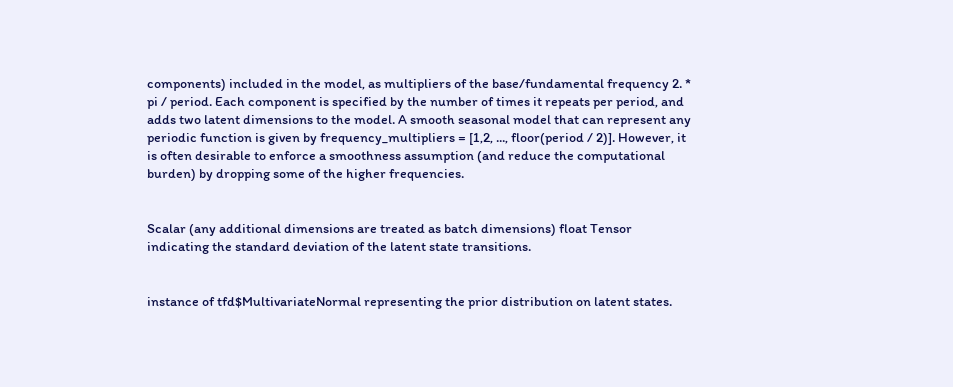components) included in the model, as multipliers of the base/fundamental frequency 2. * pi / period. Each component is specified by the number of times it repeats per period, and adds two latent dimensions to the model. A smooth seasonal model that can represent any periodic function is given by frequency_multipliers = [1,2, ..., floor(period / 2)]. However, it is often desirable to enforce a smoothness assumption (and reduce the computational burden) by dropping some of the higher frequencies.


Scalar (any additional dimensions are treated as batch dimensions) float Tensor indicating the standard deviation of the latent state transitions.


instance of tfd$MultivariateNormal representing the prior distribution on latent states.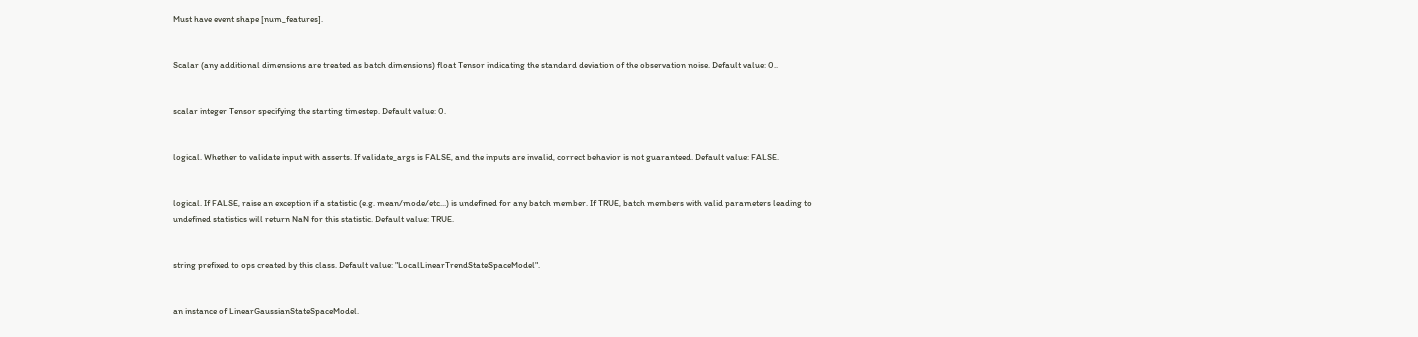Must have event shape [num_features].


Scalar (any additional dimensions are treated as batch dimensions) float Tensor indicating the standard deviation of the observation noise. Default value: 0..


scalar integer Tensor specifying the starting timestep. Default value: 0.


logical. Whether to validate input with asserts. If validate_args is FALSE, and the inputs are invalid, correct behavior is not guaranteed. Default value: FALSE.


logical. If FALSE, raise an exception if a statistic (e.g. mean/mode/etc...) is undefined for any batch member. If TRUE, batch members with valid parameters leading to undefined statistics will return NaN for this statistic. Default value: TRUE.


string prefixed to ops created by this class. Default value: "LocalLinearTrendStateSpaceModel".


an instance of LinearGaussianStateSpaceModel.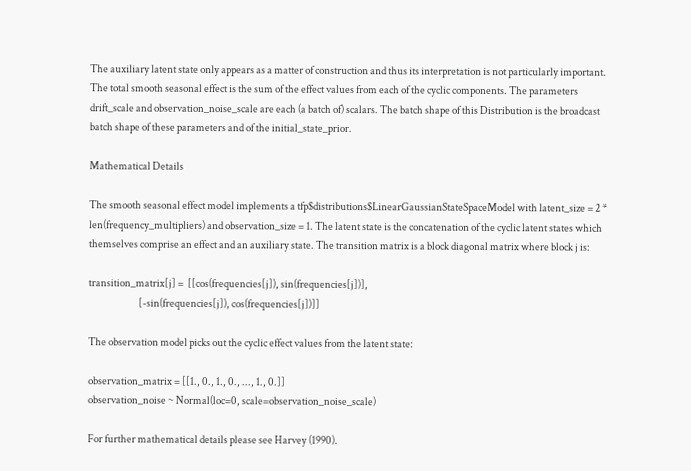The auxiliary latent state only appears as a matter of construction and thus its interpretation is not particularly important. The total smooth seasonal effect is the sum of the effect values from each of the cyclic components. The parameters drift_scale and observation_noise_scale are each (a batch of) scalars. The batch shape of this Distribution is the broadcast batch shape of these parameters and of the initial_state_prior.

Mathematical Details

The smooth seasonal effect model implements a tfp$distributions$LinearGaussianStateSpaceModel with latent_size = 2 * len(frequency_multipliers) and observation_size = 1. The latent state is the concatenation of the cyclic latent states which themselves comprise an effect and an auxiliary state. The transition matrix is a block diagonal matrix where block j is:

transition_matrix[j] =  [[cos(frequencies[j]), sin(frequencies[j])],
                         [-sin(frequencies[j]), cos(frequencies[j])]]

The observation model picks out the cyclic effect values from the latent state:

observation_matrix = [[1., 0., 1., 0., ..., 1., 0.]]
observation_noise ~ Normal(loc=0, scale=observation_noise_scale)

For further mathematical details please see Harvey (1990).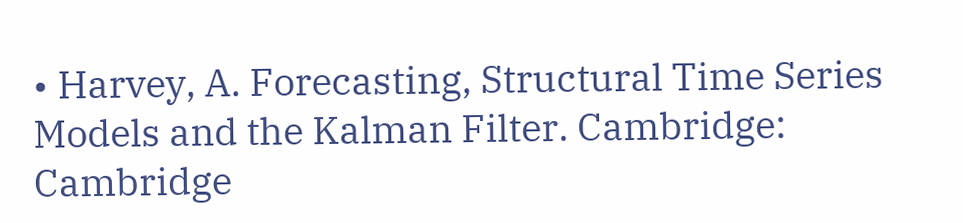• Harvey, A. Forecasting, Structural Time Series Models and the Kalman Filter. Cambridge: Cambridge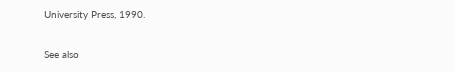University Press, 1990.

See also